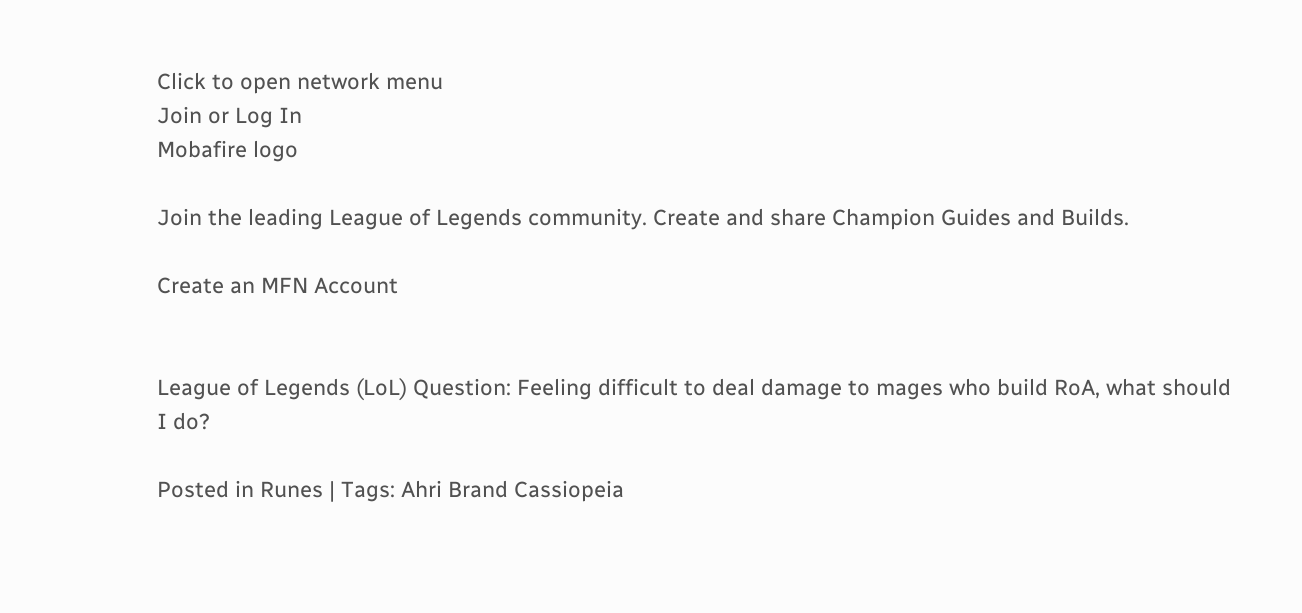Click to open network menu
Join or Log In
Mobafire logo

Join the leading League of Legends community. Create and share Champion Guides and Builds.

Create an MFN Account


League of Legends (LoL) Question: Feeling difficult to deal damage to mages who build RoA, what should I do?

Posted in Runes | Tags: Ahri Brand Cassiopeia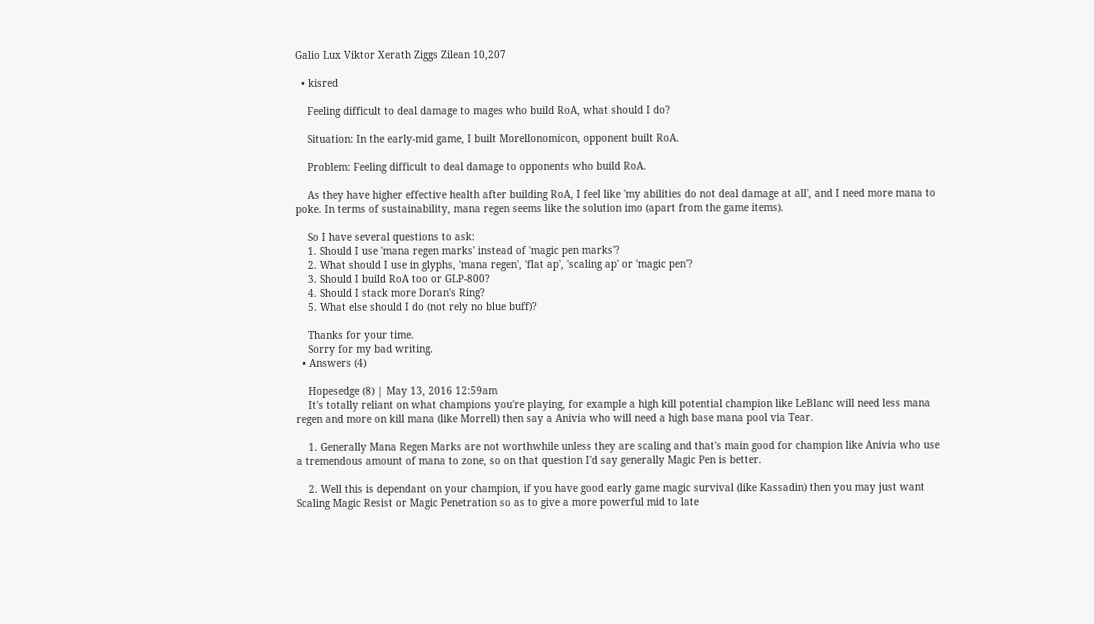Galio Lux Viktor Xerath Ziggs Zilean 10,207

  • kisred

    Feeling difficult to deal damage to mages who build RoA, what should I do?

    Situation: In the early-mid game, I built Morellonomicon, opponent built RoA.

    Problem: Feeling difficult to deal damage to opponents who build RoA.

    As they have higher effective health after building RoA, I feel like 'my abilities do not deal damage at all', and I need more mana to poke. In terms of sustainability, mana regen seems like the solution imo (apart from the game items).

    So I have several questions to ask:
    1. Should I use 'mana regen marks' instead of 'magic pen marks'?
    2. What should I use in glyphs, 'mana regen', 'flat ap', 'scaling ap' or 'magic pen'?
    3. Should I build RoA too or GLP-800?
    4. Should I stack more Doran's Ring?
    5. What else should I do (not rely no blue buff)?

    Thanks for your time.
    Sorry for my bad writing.
  • Answers (4)

    Hopesedge (8) | May 13, 2016 12:59am
    It's totally reliant on what champions you're playing, for example a high kill potential champion like LeBlanc will need less mana regen and more on kill mana (like Morrell) then say a Anivia who will need a high base mana pool via Tear.

    1. Generally Mana Regen Marks are not worthwhile unless they are scaling and that's main good for champion like Anivia who use a tremendous amount of mana to zone, so on that question I'd say generally Magic Pen is better.

    2. Well this is dependant on your champion, if you have good early game magic survival (like Kassadin) then you may just want Scaling Magic Resist or Magic Penetration so as to give a more powerful mid to late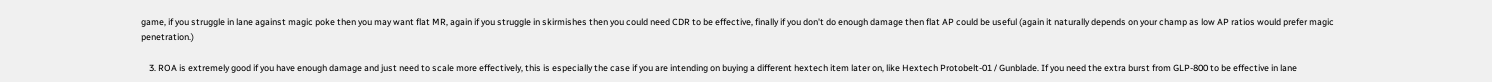game, if you struggle in lane against magic poke then you may want flat MR, again if you struggle in skirmishes then you could need CDR to be effective, finally if you don't do enough damage then flat AP could be useful (again it naturally depends on your champ as low AP ratios would prefer magic penetration.)

    3. ROA is extremely good if you have enough damage and just need to scale more effectively, this is especially the case if you are intending on buying a different hextech item later on, like Hextech Protobelt-01 / Gunblade. If you need the extra burst from GLP-800 to be effective in lane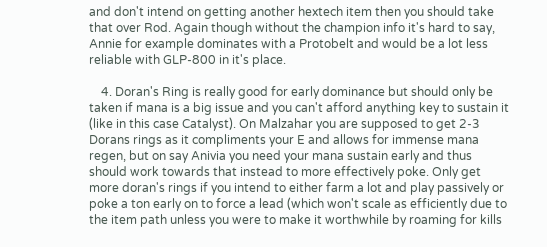and don't intend on getting another hextech item then you should take that over Rod. Again though without the champion info it's hard to say, Annie for example dominates with a Protobelt and would be a lot less reliable with GLP-800 in it's place.

    4. Doran's Ring is really good for early dominance but should only be taken if mana is a big issue and you can't afford anything key to sustain it (like in this case Catalyst). On Malzahar you are supposed to get 2-3 Dorans rings as it compliments your E and allows for immense mana regen, but on say Anivia you need your mana sustain early and thus should work towards that instead to more effectively poke. Only get more doran's rings if you intend to either farm a lot and play passively or poke a ton early on to force a lead (which won't scale as efficiently due to the item path unless you were to make it worthwhile by roaming for kills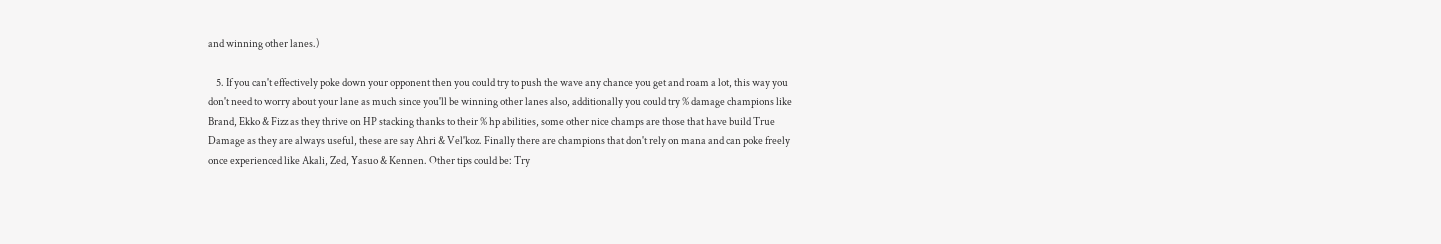and winning other lanes.)

    5. If you can't effectively poke down your opponent then you could try to push the wave any chance you get and roam a lot, this way you don't need to worry about your lane as much since you'll be winning other lanes also, additionally you could try % damage champions like Brand, Ekko & Fizz as they thrive on HP stacking thanks to their % hp abilities, some other nice champs are those that have build True Damage as they are always useful, these are say Ahri & Vel'koz. Finally there are champions that don't rely on mana and can poke freely once experienced like Akali, Zed, Yasuo & Kennen. Other tips could be: Try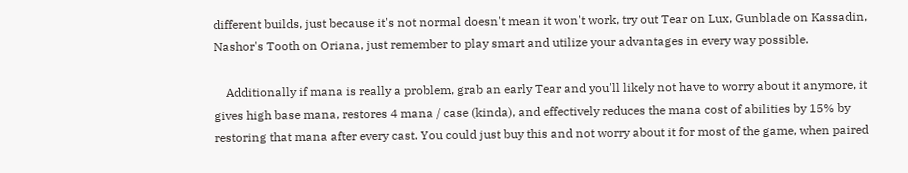different builds, just because it's not normal doesn't mean it won't work, try out Tear on Lux, Gunblade on Kassadin, Nashor's Tooth on Oriana, just remember to play smart and utilize your advantages in every way possible.

    Additionally if mana is really a problem, grab an early Tear and you'll likely not have to worry about it anymore, it gives high base mana, restores 4 mana / case (kinda), and effectively reduces the mana cost of abilities by 15% by restoring that mana after every cast. You could just buy this and not worry about it for most of the game, when paired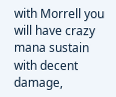with Morrell you will have crazy mana sustain with decent damage,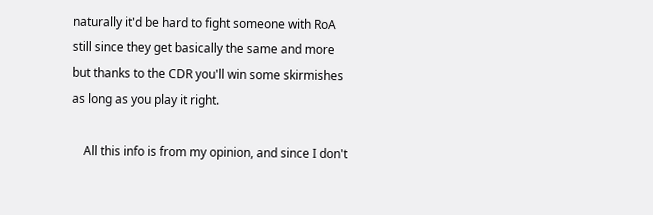naturally it'd be hard to fight someone with RoA still since they get basically the same and more but thanks to the CDR you'll win some skirmishes as long as you play it right.

    All this info is from my opinion, and since I don't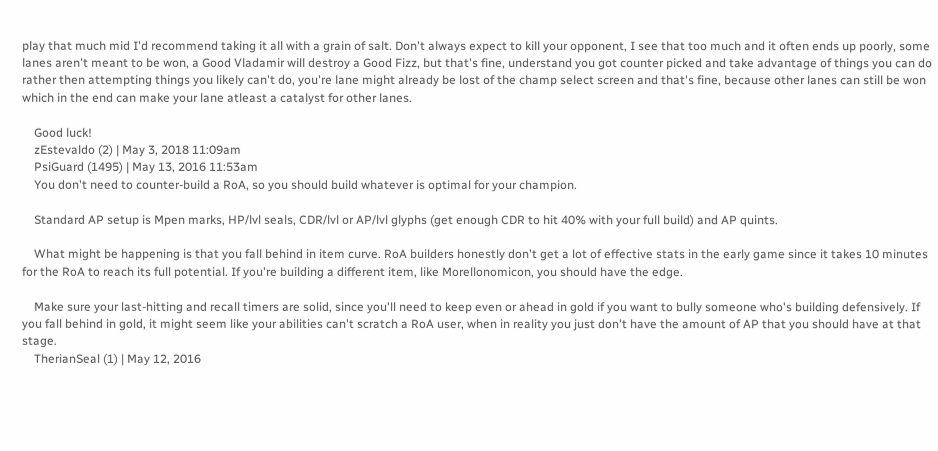play that much mid I'd recommend taking it all with a grain of salt. Don't always expect to kill your opponent, I see that too much and it often ends up poorly, some lanes aren't meant to be won, a Good Vladamir will destroy a Good Fizz, but that's fine, understand you got counter picked and take advantage of things you can do rather then attempting things you likely can't do, you're lane might already be lost of the champ select screen and that's fine, because other lanes can still be won which in the end can make your lane atleast a catalyst for other lanes.

    Good luck!
    zEstevaldo (2) | May 3, 2018 11:09am
    PsiGuard (1495) | May 13, 2016 11:53am
    You don't need to counter-build a RoA, so you should build whatever is optimal for your champion.

    Standard AP setup is Mpen marks, HP/lvl seals, CDR/lvl or AP/lvl glyphs (get enough CDR to hit 40% with your full build) and AP quints.

    What might be happening is that you fall behind in item curve. RoA builders honestly don't get a lot of effective stats in the early game since it takes 10 minutes for the RoA to reach its full potential. If you're building a different item, like Morellonomicon, you should have the edge.

    Make sure your last-hitting and recall timers are solid, since you'll need to keep even or ahead in gold if you want to bully someone who's building defensively. If you fall behind in gold, it might seem like your abilities can't scratch a RoA user, when in reality you just don't have the amount of AP that you should have at that stage.
    TherianSeal (1) | May 12, 2016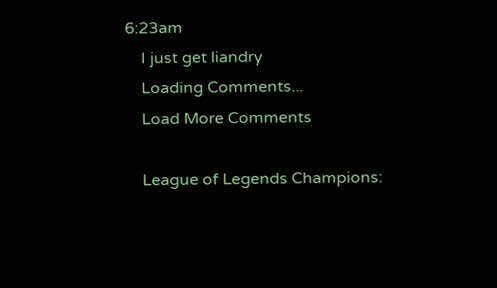6:23am
    I just get liandry
    Loading Comments...
    Load More Comments

    League of Legends Champions: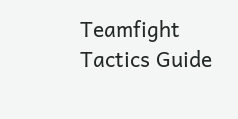Teamfight Tactics Guide